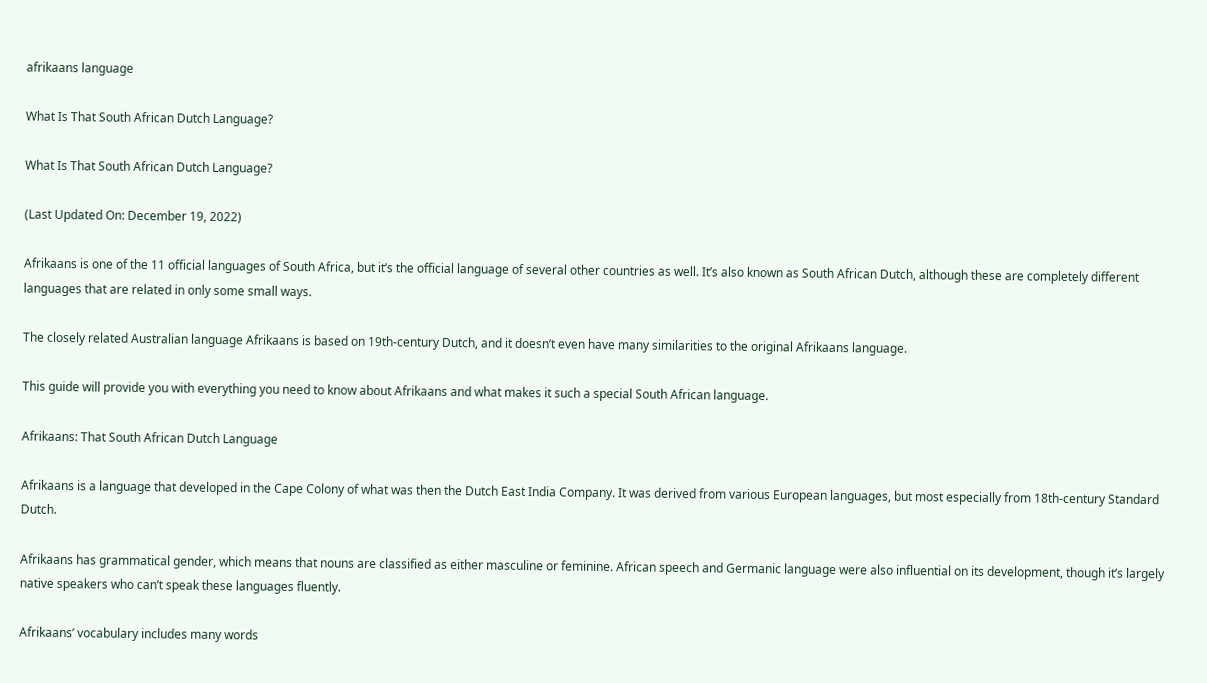afrikaans language

What Is That South African Dutch Language?

What Is That South African Dutch Language?

(Last Updated On: December 19, 2022)

Afrikaans is one of the 11 official languages of South Africa, but it’s the official language of several other countries as well. It’s also known as South African Dutch, although these are completely different languages that are related in only some small ways.

The closely related Australian language Afrikaans is based on 19th-century Dutch, and it doesn’t even have many similarities to the original Afrikaans language.

This guide will provide you with everything you need to know about Afrikaans and what makes it such a special South African language.

Afrikaans: That South African Dutch Language

Afrikaans is a language that developed in the Cape Colony of what was then the Dutch East India Company. It was derived from various European languages, but most especially from 18th-century Standard Dutch.

Afrikaans has grammatical gender, which means that nouns are classified as either masculine or feminine. African speech and Germanic language were also influential on its development, though it’s largely native speakers who can’t speak these languages fluently.

Afrikaans’ vocabulary includes many words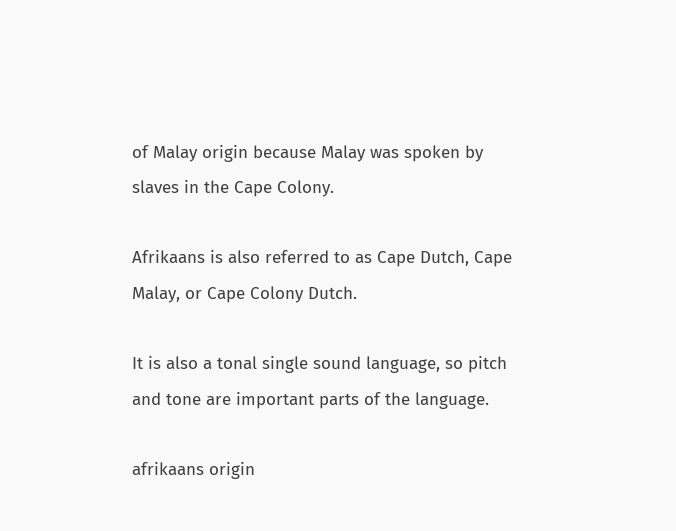of Malay origin because Malay was spoken by slaves in the Cape Colony.

Afrikaans is also referred to as Cape Dutch, Cape Malay, or Cape Colony Dutch.

It is also a tonal single sound language, so pitch and tone are important parts of the language.

afrikaans origin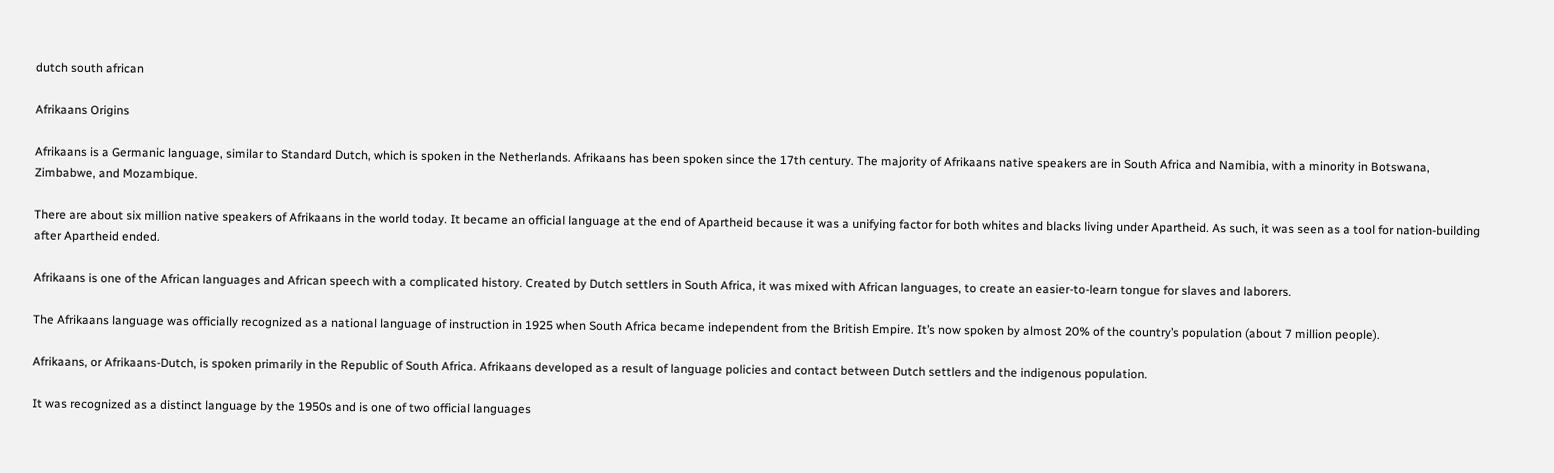dutch south african

Afrikaans Origins

Afrikaans is a Germanic language, similar to Standard Dutch, which is spoken in the Netherlands. Afrikaans has been spoken since the 17th century. The majority of Afrikaans native speakers are in South Africa and Namibia, with a minority in Botswana, Zimbabwe, and Mozambique.

There are about six million native speakers of Afrikaans in the world today. It became an official language at the end of Apartheid because it was a unifying factor for both whites and blacks living under Apartheid. As such, it was seen as a tool for nation-building after Apartheid ended.

Afrikaans is one of the African languages and African speech with a complicated history. Created by Dutch settlers in South Africa, it was mixed with African languages, to create an easier-to-learn tongue for slaves and laborers.

The Afrikaans language was officially recognized as a national language of instruction in 1925 when South Africa became independent from the British Empire. It’s now spoken by almost 20% of the country’s population (about 7 million people).

Afrikaans, or Afrikaans-Dutch, is spoken primarily in the Republic of South Africa. Afrikaans developed as a result of language policies and contact between Dutch settlers and the indigenous population.

It was recognized as a distinct language by the 1950s and is one of two official languages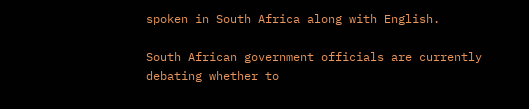spoken in South Africa along with English.

South African government officials are currently debating whether to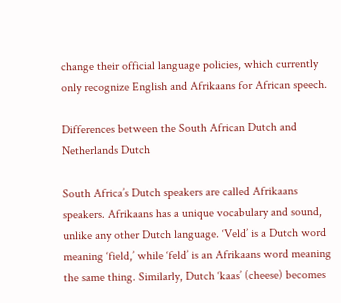change their official language policies, which currently only recognize English and Afrikaans for African speech.

Differences between the South African Dutch and Netherlands Dutch

South Africa’s Dutch speakers are called Afrikaans speakers. Afrikaans has a unique vocabulary and sound, unlike any other Dutch language. ‘Veld’ is a Dutch word meaning ‘field,’ while ‘feld’ is an Afrikaans word meaning the same thing. Similarly, Dutch ‘kaas’ (cheese) becomes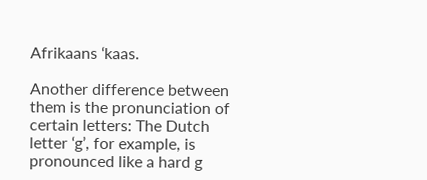Afrikaans ‘kaas.

Another difference between them is the pronunciation of certain letters: The Dutch letter ‘g’, for example, is pronounced like a hard g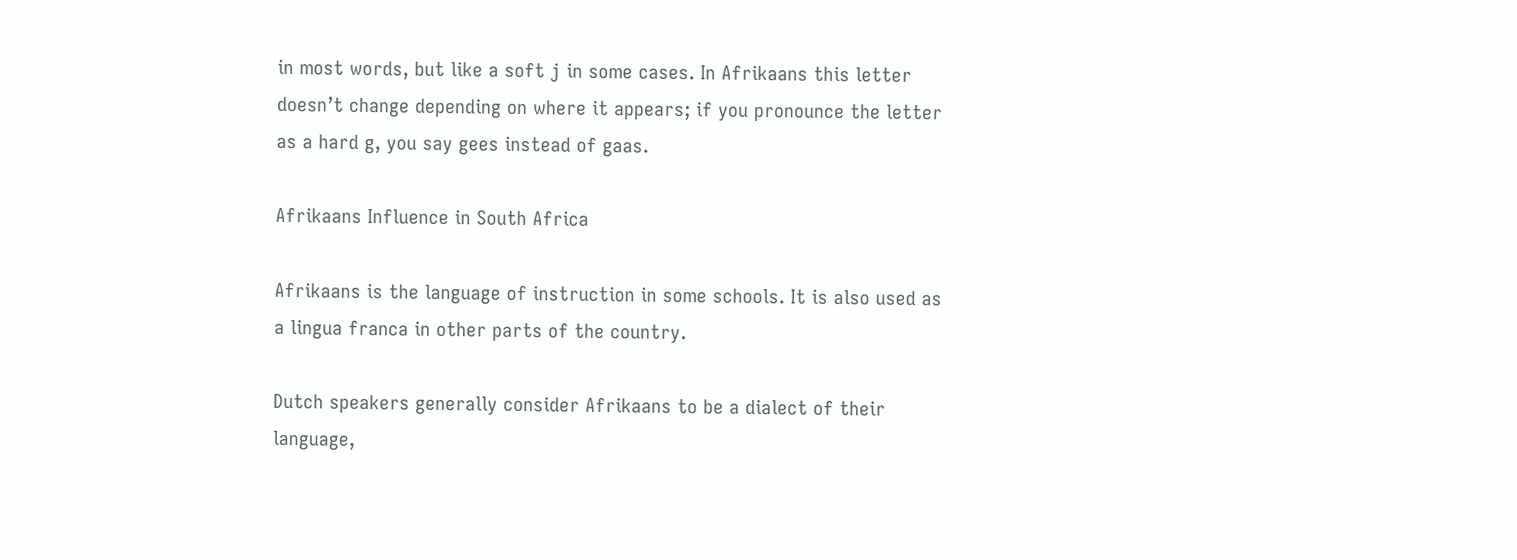in most words, but like a soft j in some cases. In Afrikaans this letter doesn’t change depending on where it appears; if you pronounce the letter as a hard g, you say gees instead of gaas.

Afrikaans Influence in South Africa

Afrikaans is the language of instruction in some schools. It is also used as a lingua franca in other parts of the country.

Dutch speakers generally consider Afrikaans to be a dialect of their language,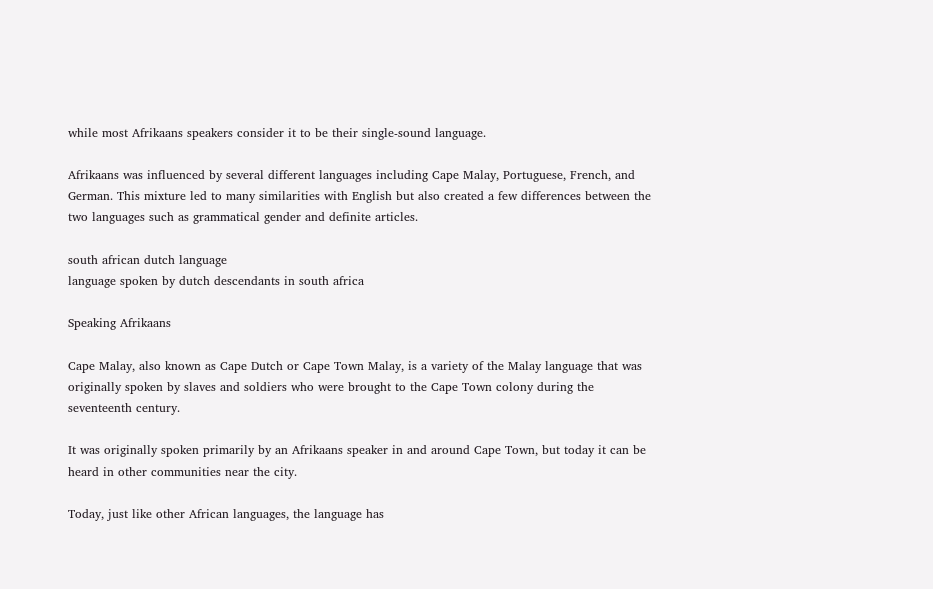while most Afrikaans speakers consider it to be their single-sound language.

Afrikaans was influenced by several different languages including Cape Malay, Portuguese, French, and German. This mixture led to many similarities with English but also created a few differences between the two languages such as grammatical gender and definite articles.

south african dutch language
language spoken by dutch descendants in south africa

Speaking Afrikaans

Cape Malay, also known as Cape Dutch or Cape Town Malay, is a variety of the Malay language that was originally spoken by slaves and soldiers who were brought to the Cape Town colony during the seventeenth century.

It was originally spoken primarily by an Afrikaans speaker in and around Cape Town, but today it can be heard in other communities near the city.

Today, just like other African languages, the language has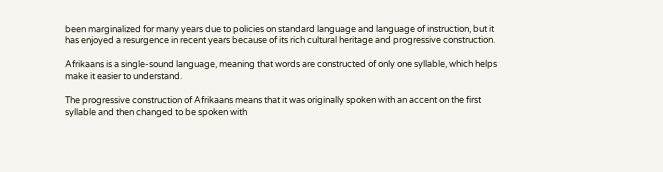been marginalized for many years due to policies on standard language and language of instruction, but it has enjoyed a resurgence in recent years because of its rich cultural heritage and progressive construction.

Afrikaans is a single-sound language, meaning that words are constructed of only one syllable, which helps make it easier to understand.

The progressive construction of Afrikaans means that it was originally spoken with an accent on the first syllable and then changed to be spoken with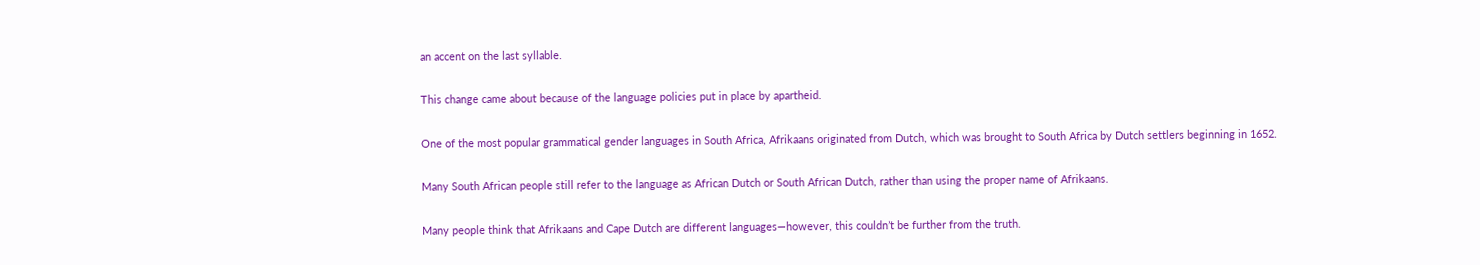an accent on the last syllable.

This change came about because of the language policies put in place by apartheid.

One of the most popular grammatical gender languages in South Africa, Afrikaans originated from Dutch, which was brought to South Africa by Dutch settlers beginning in 1652.

Many South African people still refer to the language as African Dutch or South African Dutch, rather than using the proper name of Afrikaans.

Many people think that Afrikaans and Cape Dutch are different languages—however, this couldn’t be further from the truth.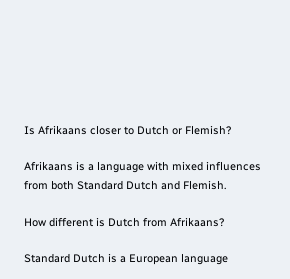Is Afrikaans closer to Dutch or Flemish?

Afrikaans is a language with mixed influences from both Standard Dutch and Flemish.

How different is Dutch from Afrikaans?

Standard Dutch is a European language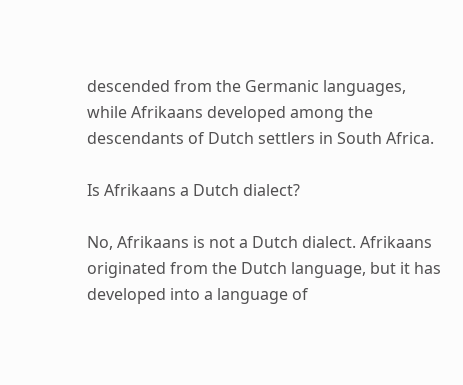descended from the Germanic languages, while Afrikaans developed among the descendants of Dutch settlers in South Africa.

Is Afrikaans a Dutch dialect?

No, Afrikaans is not a Dutch dialect. Afrikaans originated from the Dutch language, but it has developed into a language of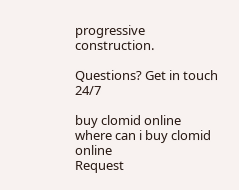progressive construction.

Questions? Get in touch 24/7

buy clomid online
where can i buy clomid online
Request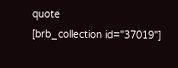quote
[brb_collection id="37019"]